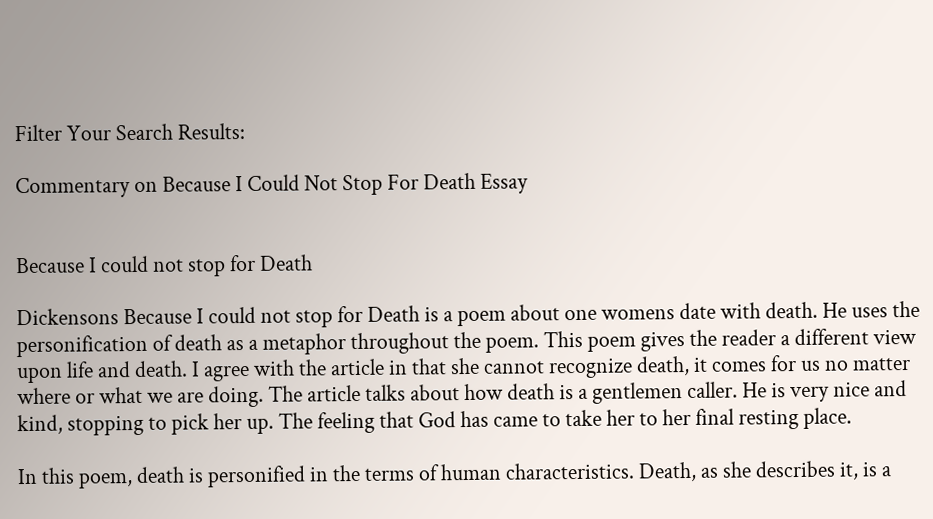Filter Your Search Results:

Commentary on Because I Could Not Stop For Death Essay


Because I could not stop for Death

Dickensons Because I could not stop for Death is a poem about one womens date with death. He uses the personification of death as a metaphor throughout the poem. This poem gives the reader a different view upon life and death. I agree with the article in that she cannot recognize death, it comes for us no matter where or what we are doing. The article talks about how death is a gentlemen caller. He is very nice and kind, stopping to pick her up. The feeling that God has came to take her to her final resting place.

In this poem, death is personified in the terms of human characteristics. Death, as she describes it, is a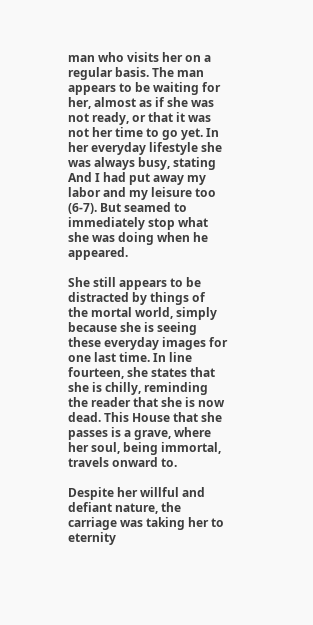man who visits her on a regular basis. The man appears to be waiting for her, almost as if she was not ready, or that it was not her time to go yet. In her everyday lifestyle she was always busy, stating And I had put away my labor and my leisure too (6-7). But seamed to immediately stop what she was doing when he appeared.

She still appears to be distracted by things of the mortal world, simply because she is seeing these everyday images for one last time. In line fourteen, she states that she is chilly, reminding the reader that she is now dead. This House that she passes is a grave, where her soul, being immortal, travels onward to.

Despite her willful and defiant nature, the carriage was taking her to eternity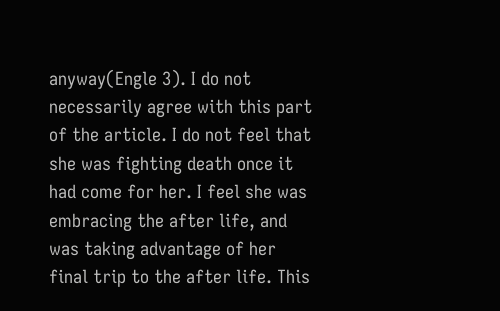anyway(Engle 3). I do not necessarily agree with this part of the article. I do not feel that she was fighting death once it had come for her. I feel she was embracing the after life, and was taking advantage of her final trip to the after life. This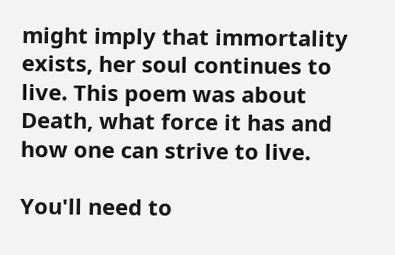might imply that immortality exists, her soul continues to live. This poem was about Death, what force it has and how one can strive to live.

You'll need to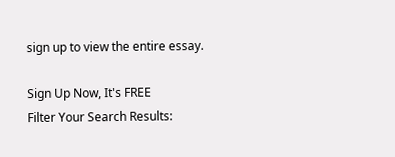sign up to view the entire essay.

Sign Up Now, It's FREE
Filter Your Search Results: